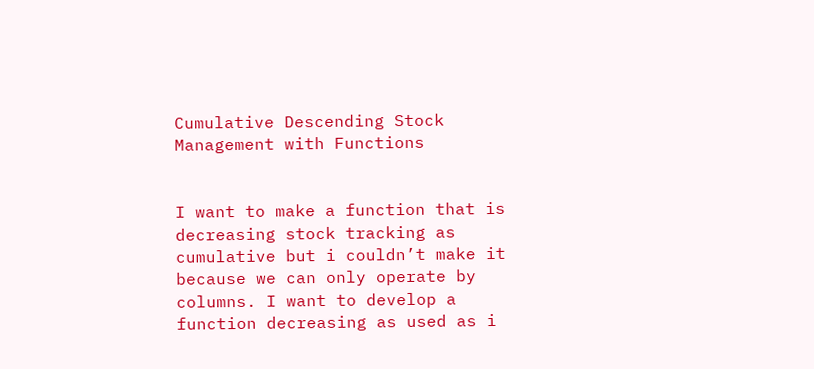Cumulative Descending Stock Management with Functions


I want to make a function that is decreasing stock tracking as cumulative but i couldn’t make it because we can only operate by columns. I want to develop a function decreasing as used as i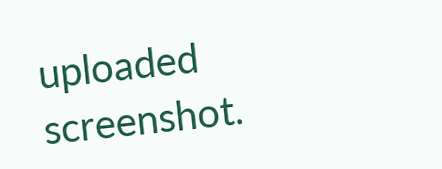uploaded screenshot.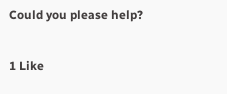Could you please help?

1 Like